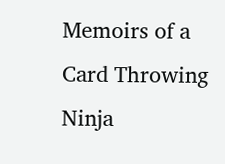Memoirs of a Card Throwing Ninja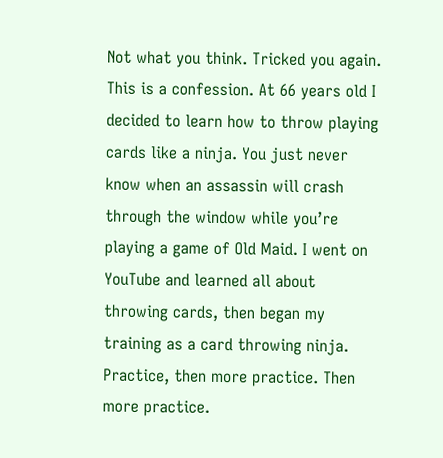Not what you think. Tricked you again. This is a confession. At 66 years old I decided to learn how to throw playing cards like a ninja. You just never know when an assassin will crash through the window while you’re playing a game of Old Maid. I went on YouTube and learned all about throwing cards, then began my training as a card throwing ninja. Practice, then more practice. Then more practice.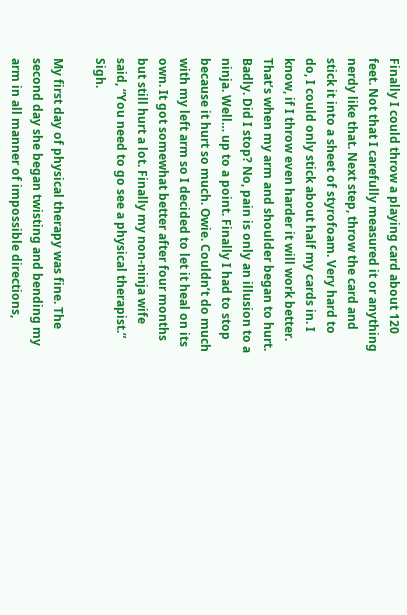Finally I could throw a playing card about 120 feet. Not that I carefully measured it or anything nerdy like that. Next step, throw the card and stick it into a sheet of styrofoam. Very hard to do, I could only stick about half my cards in. I know, if I throw even harder it will work better. That’s when my arm and shoulder began to hurt. Badly. Did I stop? No, pain is only an illusion to a ninja. Well… up to a point. Finally I had to stop because it hurt so much. Owie. Couldn’t do much with my left arm so I decided to let it heal on its own. It got somewhat better after four months but still hurt a lot. Finally my non-ninja wife said, “You need to go see a physical therapist.” Sigh.

My first day of physical therapy was fine. The second day she began twisting and bending my arm in all manner of impossible directions,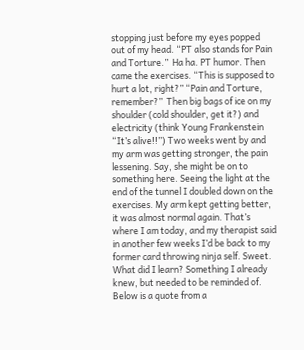stopping just before my eyes popped out of my head. “PT also stands for Pain and Torture.”  Ha ha. PT humor. Then came the exercises. “This is supposed to hurt a lot, right?” “Pain and Torture, remember?”  Then big bags of ice on my shoulder (cold shoulder, get it?) and electricity (think Young Frankenstein “It’s alive!!”) Two weeks went by and my arm was getting stronger, the pain lessening. Say, she might be on to something here. Seeing the light at the end of the tunnel I doubled down on the exercises. My arm kept getting better, it was almost normal again. That’s where I am today, and my therapist said in another few weeks I’d be back to my former card throwing ninja self. Sweet. What did I learn? Something I already knew, but needed to be reminded of. Below is a quote from a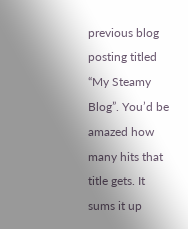previous blog posting titled “My Steamy Blog”. You’d be amazed how many hits that title gets. It sums it up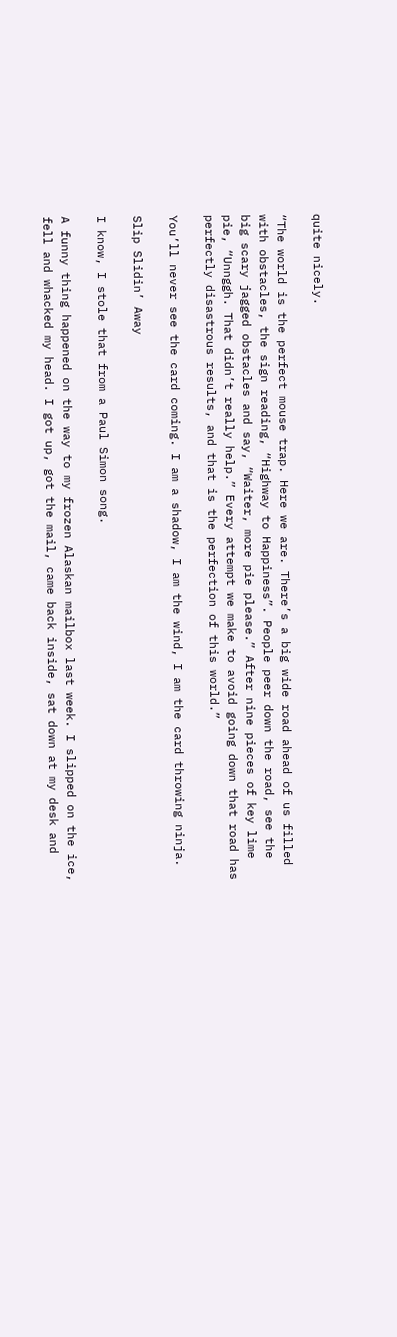quite nicely.

“The world is the perfect mouse trap. Here we are. There’s a big wide road ahead of us filled with obstacles, the sign reading, “Highway to Happiness”. People peer down the road, see the big scary jagged obstacles and say, “Waiter, more pie please.” After nine pieces of key lime pie, “Unnggh. That didn’t really help.” Every attempt we make to avoid going down that road has perfectly disastrous results, and that is the perfection of this world.”

You’ll never see the card coming. I am a shadow, I am the wind, I am the card throwing ninja.

Slip Slidin’ Away

I know, I stole that from a Paul Simon song.

A funny thing happened on the way to my frozen Alaskan mailbox last week. I slipped on the ice, fell and whacked my head. I got up, got the mail, came back inside, sat down at my desk and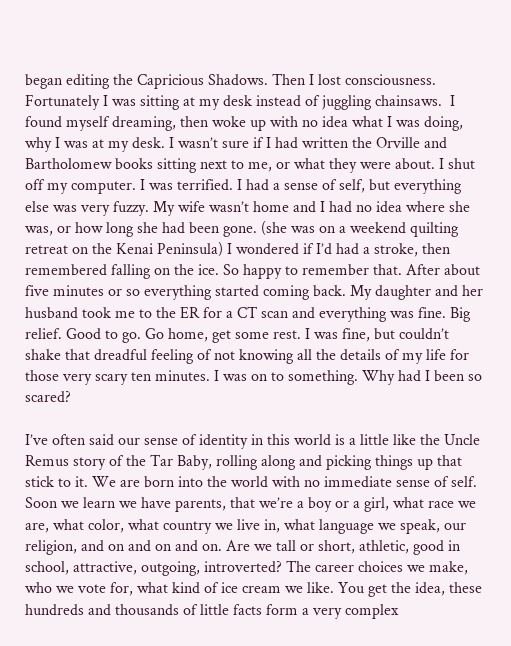began editing the Capricious Shadows. Then I lost consciousness. Fortunately I was sitting at my desk instead of juggling chainsaws.  I found myself dreaming, then woke up with no idea what I was doing, why I was at my desk. I wasn’t sure if I had written the Orville and Bartholomew books sitting next to me, or what they were about. I shut off my computer. I was terrified. I had a sense of self, but everything else was very fuzzy. My wife wasn’t home and I had no idea where she was, or how long she had been gone. (she was on a weekend quilting retreat on the Kenai Peninsula) I wondered if I’d had a stroke, then remembered falling on the ice. So happy to remember that. After about five minutes or so everything started coming back. My daughter and her husband took me to the ER for a CT scan and everything was fine. Big relief. Good to go. Go home, get some rest. I was fine, but couldn’t shake that dreadful feeling of not knowing all the details of my life for those very scary ten minutes. I was on to something. Why had I been so scared?

I’ve often said our sense of identity in this world is a little like the Uncle Remus story of the Tar Baby, rolling along and picking things up that stick to it. We are born into the world with no immediate sense of self. Soon we learn we have parents, that we’re a boy or a girl, what race we are, what color, what country we live in, what language we speak, our religion, and on and on and on. Are we tall or short, athletic, good in school, attractive, outgoing, introverted? The career choices we make, who we vote for, what kind of ice cream we like. You get the idea, these hundreds and thousands of little facts form a very complex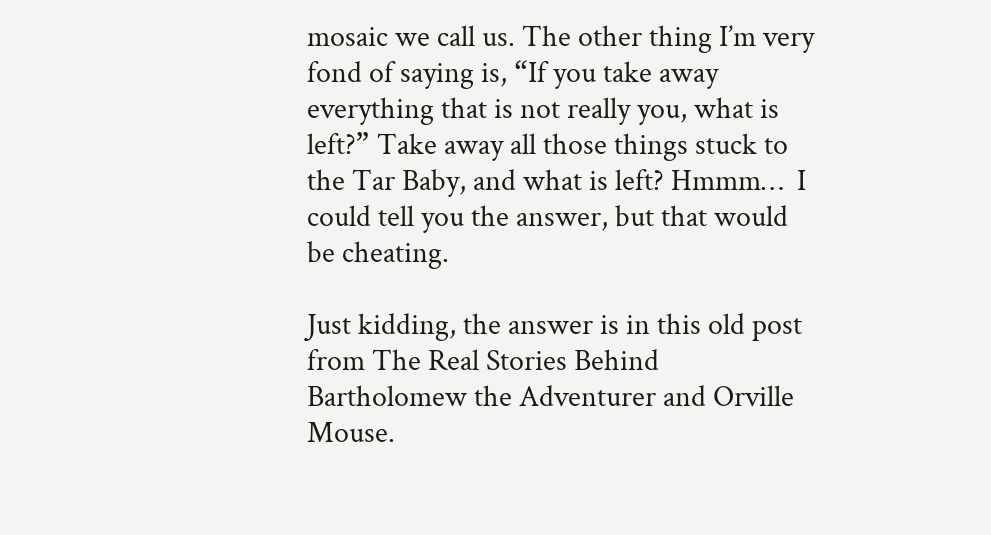mosaic we call us. The other thing I’m very fond of saying is, “If you take away everything that is not really you, what is left?” Take away all those things stuck to the Tar Baby, and what is left? Hmmm…  I could tell you the answer, but that would be cheating.

Just kidding, the answer is in this old post from The Real Stories Behind Bartholomew the Adventurer and Orville Mouse.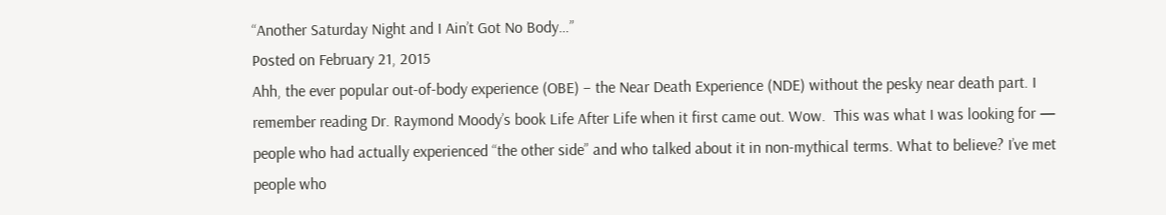“Another Saturday Night and I Ain’t Got No Body…”
Posted on February 21, 2015
Ahh, the ever popular out-of-body experience (OBE) – the Near Death Experience (NDE) without the pesky near death part. I remember reading Dr. Raymond Moody’s book Life After Life when it first came out. Wow.  This was what I was looking for — people who had actually experienced “the other side” and who talked about it in non-mythical terms. What to believe? I’ve met people who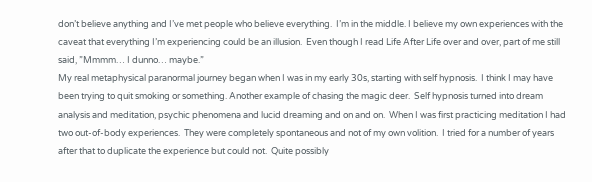don’t believe anything and I’ve met people who believe everything.  I’m in the middle. I believe my own experiences with the caveat that everything I’m experiencing could be an illusion.  Even though I read Life After Life over and over, part of me still said, ”Mmmm… I dunno… maybe.”
My real metaphysical paranormal journey began when I was in my early 30s, starting with self hypnosis.  I think I may have been trying to quit smoking or something. Another example of chasing the magic deer.  Self hypnosis turned into dream analysis and meditation, psychic phenomena and lucid dreaming and on and on.  When I was first practicing meditation I had two out-of-body experiences.  They were completely spontaneous and not of my own volition.  I tried for a number of years after that to duplicate the experience but could not.  Quite possibly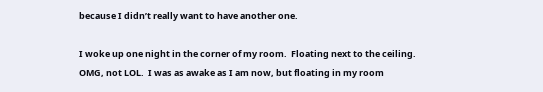because I didn’t really want to have another one.

I woke up one night in the corner of my room.  Floating next to the ceiling.  OMG, not LOL.  I was as awake as I am now, but floating in my room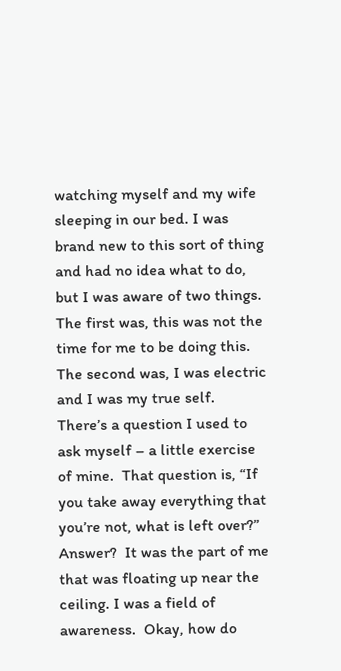watching myself and my wife sleeping in our bed. I was brand new to this sort of thing and had no idea what to do, but I was aware of two things.  The first was, this was not the time for me to be doing this.  The second was, I was electric and I was my true self.  There’s a question I used to ask myself – a little exercise of mine.  That question is, “If you take away everything that you’re not, what is left over?”  Answer?  It was the part of me that was floating up near the ceiling. I was a field of awareness.  Okay, how do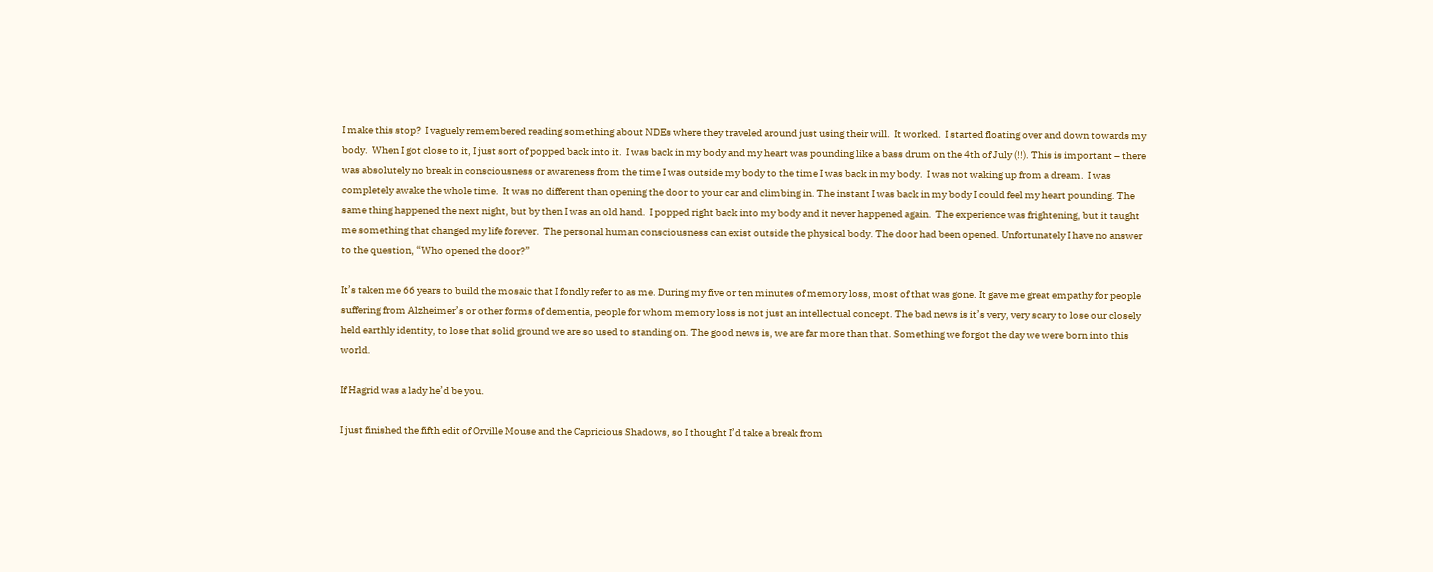I make this stop?  I vaguely remembered reading something about NDEs where they traveled around just using their will.  It worked.  I started floating over and down towards my body.  When I got close to it, I just sort of popped back into it.  I was back in my body and my heart was pounding like a bass drum on the 4th of July (!!). This is important – there was absolutely no break in consciousness or awareness from the time I was outside my body to the time I was back in my body.  I was not waking up from a dream.  I was completely awake the whole time.  It was no different than opening the door to your car and climbing in. The instant I was back in my body I could feel my heart pounding. The same thing happened the next night, but by then I was an old hand.  I popped right back into my body and it never happened again.  The experience was frightening, but it taught me something that changed my life forever.  The personal human consciousness can exist outside the physical body. The door had been opened. Unfortunately I have no answer to the question, “Who opened the door?”

It’s taken me 66 years to build the mosaic that I fondly refer to as me. During my five or ten minutes of memory loss, most of that was gone. It gave me great empathy for people suffering from Alzheimer’s or other forms of dementia, people for whom memory loss is not just an intellectual concept. The bad news is it’s very, very scary to lose our closely held earthly identity, to lose that solid ground we are so used to standing on. The good news is, we are far more than that. Something we forgot the day we were born into this world.

If Hagrid was a lady he’d be you.

I just finished the fifth edit of Orville Mouse and the Capricious Shadows, so I thought I’d take a break from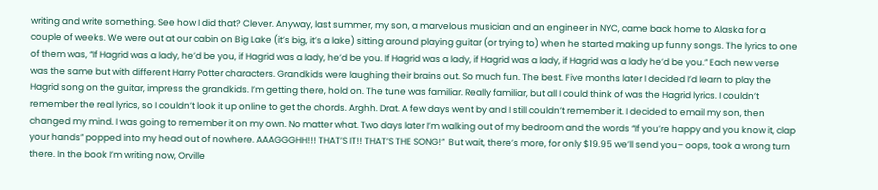writing and write something. See how I did that? Clever. Anyway, last summer, my son, a marvelous musician and an engineer in NYC, came back home to Alaska for a couple of weeks. We were out at our cabin on Big Lake (it’s big, it’s a lake) sitting around playing guitar (or trying to) when he started making up funny songs. The lyrics to one of them was, “If Hagrid was a lady, he’d be you, if Hagrid was a lady, he’d be you. If Hagrid was a lady, if Hagrid was a lady, if Hagrid was a lady he’d be you.” Each new verse was the same but with different Harry Potter characters. Grandkids were laughing their brains out. So much fun. The best. Five months later I decided I’d learn to play the Hagrid song on the guitar, impress the grandkids. I’m getting there, hold on. The tune was familiar. Really familiar, but all I could think of was the Hagrid lyrics. I couldn’t remember the real lyrics, so I couldn’t look it up online to get the chords. Arghh. Drat. A few days went by and I still couldn’t remember it. I decided to email my son, then changed my mind. I was going to remember it on my own. No matter what. Two days later I’m walking out of my bedroom and the words “If you’re happy and you know it, clap your hands” popped into my head out of nowhere. AAAGGGHH!!! THAT’S IT!! THAT’S THE SONG!”  But wait, there’s more, for only $19.95 we’ll send you– oops, took a wrong turn there. In the book I’m writing now, Orville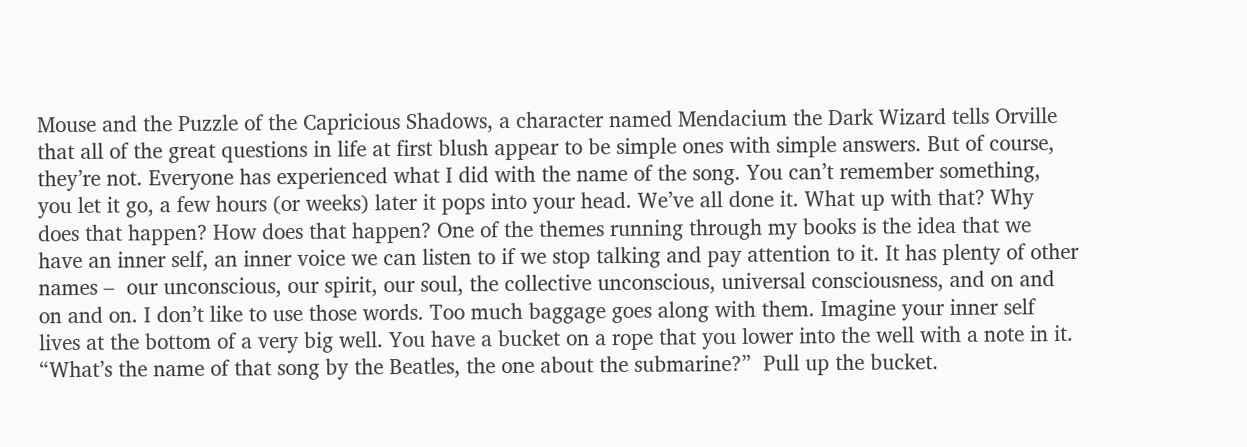Mouse and the Puzzle of the Capricious Shadows, a character named Mendacium the Dark Wizard tells Orville that all of the great questions in life at first blush appear to be simple ones with simple answers. But of course, they’re not. Everyone has experienced what I did with the name of the song. You can’t remember something, you let it go, a few hours (or weeks) later it pops into your head. We’ve all done it. What up with that? Why does that happen? How does that happen? One of the themes running through my books is the idea that we have an inner self, an inner voice we can listen to if we stop talking and pay attention to it. It has plenty of other names –  our unconscious, our spirit, our soul, the collective unconscious, universal consciousness, and on and on and on. I don’t like to use those words. Too much baggage goes along with them. Imagine your inner self lives at the bottom of a very big well. You have a bucket on a rope that you lower into the well with a note in it. “What’s the name of that song by the Beatles, the one about the submarine?”  Pull up the bucket.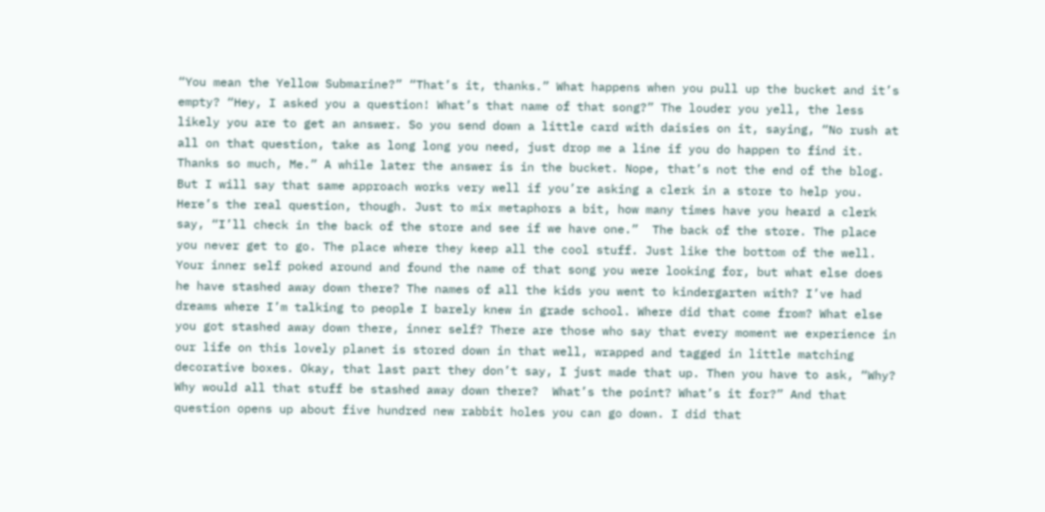“You mean the Yellow Submarine?” “That’s it, thanks.” What happens when you pull up the bucket and it’s empty? “Hey, I asked you a question! What’s that name of that song?” The louder you yell, the less likely you are to get an answer. So you send down a little card with daisies on it, saying, “No rush at all on that question, take as long long you need, just drop me a line if you do happen to find it. Thanks so much, Me.” A while later the answer is in the bucket. Nope, that’s not the end of the blog. But I will say that same approach works very well if you’re asking a clerk in a store to help you. Here’s the real question, though. Just to mix metaphors a bit, how many times have you heard a clerk say, “I’ll check in the back of the store and see if we have one.”  The back of the store. The place you never get to go. The place where they keep all the cool stuff. Just like the bottom of the well. Your inner self poked around and found the name of that song you were looking for, but what else does he have stashed away down there? The names of all the kids you went to kindergarten with? I’ve had dreams where I’m talking to people I barely knew in grade school. Where did that come from? What else you got stashed away down there, inner self? There are those who say that every moment we experience in our life on this lovely planet is stored down in that well, wrapped and tagged in little matching decorative boxes. Okay, that last part they don’t say, I just made that up. Then you have to ask, “Why? Why would all that stuff be stashed away down there?  What’s the point? What’s it for?” And that question opens up about five hundred new rabbit holes you can go down. I did that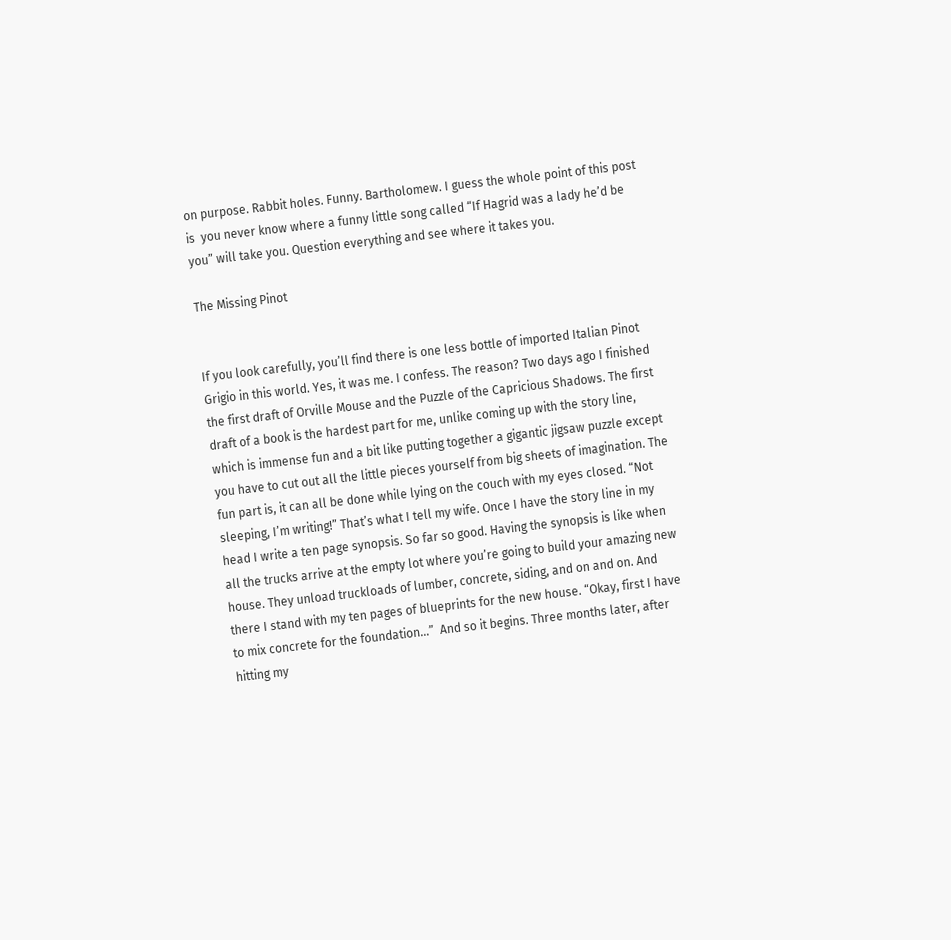on purpose. Rabbit holes. Funny. Bartholomew. I guess the whole point of this post is  you never know where a funny little song called “If Hagrid was a lady he’d be you” will take you. Question everything and see where it takes you.

The Missing Pinot


If you look carefully, you’ll find there is one less bottle of imported Italian Pinot Grigio in this world. Yes, it was me. I confess. The reason? Two days ago I finished the first draft of Orville Mouse and the Puzzle of the Capricious Shadows. The first draft of a book is the hardest part for me, unlike coming up with the story line, which is immense fun and a bit like putting together a gigantic jigsaw puzzle except you have to cut out all the little pieces yourself from big sheets of imagination. The fun part is, it can all be done while lying on the couch with my eyes closed. “Not sleeping, I’m writing!” That’s what I tell my wife. Once I have the story line in my head I write a ten page synopsis. So far so good. Having the synopsis is like when all the trucks arrive at the empty lot where you’re going to build your amazing new house. They unload truckloads of lumber, concrete, siding, and on and on. And there I stand with my ten pages of blueprints for the new house. “Okay, first I have to mix concrete for the foundation…”  And so it begins. Three months later, after hitting my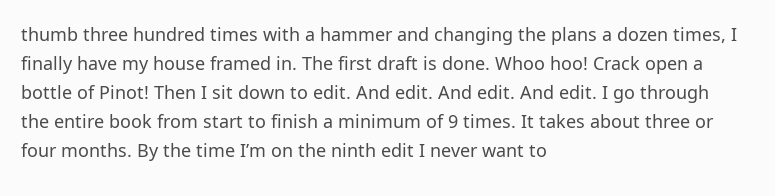thumb three hundred times with a hammer and changing the plans a dozen times, I finally have my house framed in. The first draft is done. Whoo hoo! Crack open a bottle of Pinot! Then I sit down to edit. And edit. And edit. And edit. I go through the entire book from start to finish a minimum of 9 times. It takes about three or four months. By the time I’m on the ninth edit I never want to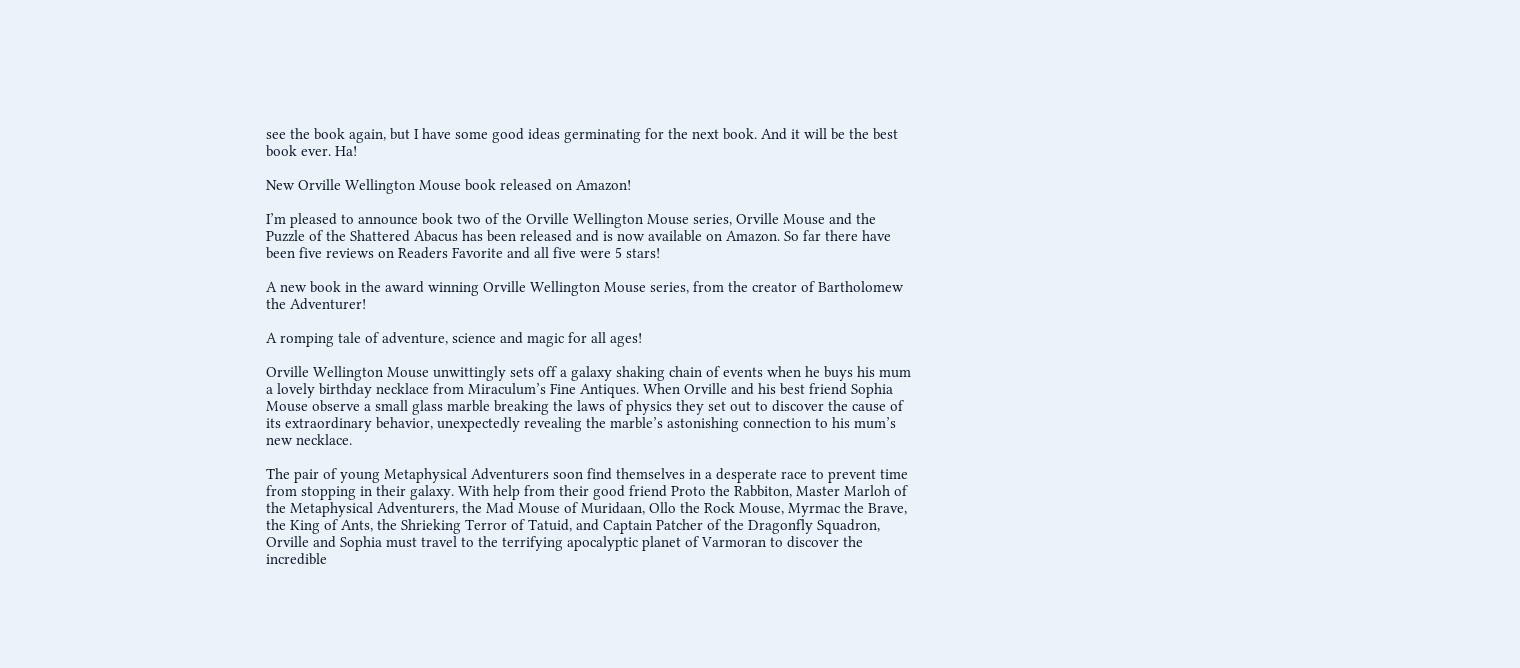see the book again, but I have some good ideas germinating for the next book. And it will be the best book ever. Ha!

New Orville Wellington Mouse book released on Amazon!

I’m pleased to announce book two of the Orville Wellington Mouse series, Orville Mouse and the Puzzle of the Shattered Abacus has been released and is now available on Amazon. So far there have been five reviews on Readers Favorite and all five were 5 stars!

A new book in the award winning Orville Wellington Mouse series, from the creator of Bartholomew the Adventurer!

A romping tale of adventure, science and magic for all ages!

Orville Wellington Mouse unwittingly sets off a galaxy shaking chain of events when he buys his mum a lovely birthday necklace from Miraculum’s Fine Antiques. When Orville and his best friend Sophia Mouse observe a small glass marble breaking the laws of physics they set out to discover the cause of its extraordinary behavior, unexpectedly revealing the marble’s astonishing connection to his mum’s new necklace.

The pair of young Metaphysical Adventurers soon find themselves in a desperate race to prevent time from stopping in their galaxy. With help from their good friend Proto the Rabbiton, Master Marloh of the Metaphysical Adventurers, the Mad Mouse of Muridaan, Ollo the Rock Mouse, Myrmac the Brave, the King of Ants, the Shrieking Terror of Tatuid, and Captain Patcher of the Dragonfly Squadron, Orville and Sophia must travel to the terrifying apocalyptic planet of Varmoran to discover the incredible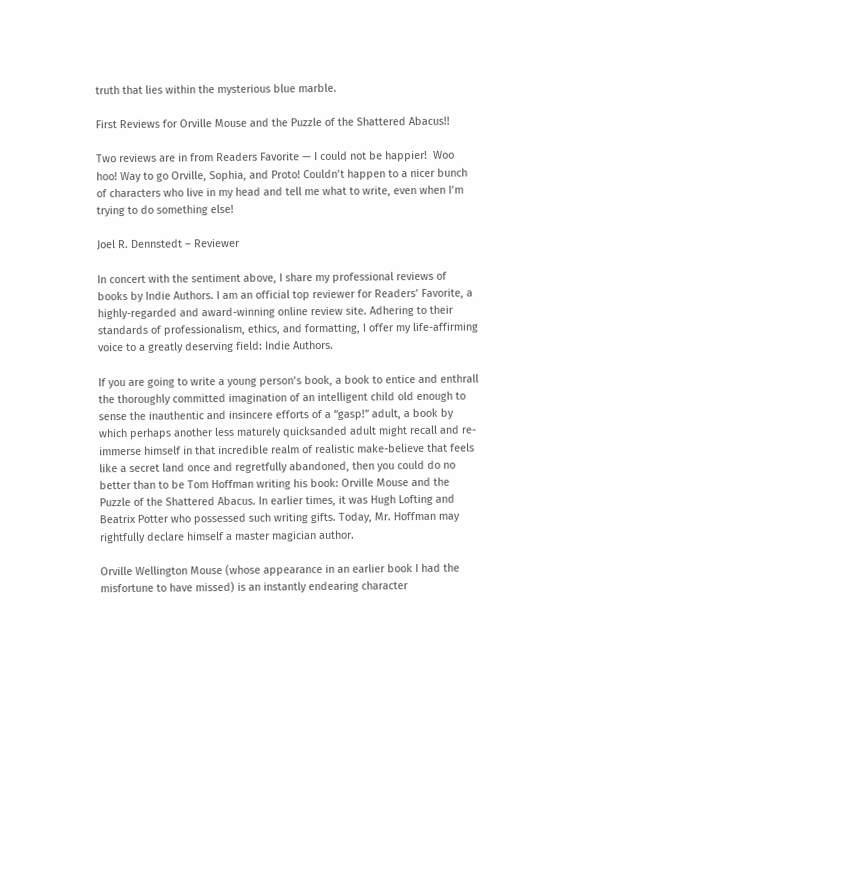truth that lies within the mysterious blue marble.

First Reviews for Orville Mouse and the Puzzle of the Shattered Abacus!!

Two reviews are in from Readers Favorite — I could not be happier!  Woo hoo! Way to go Orville, Sophia, and Proto! Couldn’t happen to a nicer bunch of characters who live in my head and tell me what to write, even when I’m trying to do something else!

Joel R. Dennstedt – Reviewer

In concert with the sentiment above, I share my professional reviews of books by Indie Authors. I am an official top reviewer for Readers’ Favorite, a highly-regarded and award-winning online review site. Adhering to their standards of professionalism, ethics, and formatting, I offer my life-affirming voice to a greatly deserving field: Indie Authors.

If you are going to write a young person’s book, a book to entice and enthrall the thoroughly committed imagination of an intelligent child old enough to sense the inauthentic and insincere efforts of a “gasp!” adult, a book by which perhaps another less maturely quicksanded adult might recall and re-immerse himself in that incredible realm of realistic make-believe that feels like a secret land once and regretfully abandoned, then you could do no better than to be Tom Hoffman writing his book: Orville Mouse and the Puzzle of the Shattered Abacus. In earlier times, it was Hugh Lofting and Beatrix Potter who possessed such writing gifts. Today, Mr. Hoffman may rightfully declare himself a master magician author.

Orville Wellington Mouse (whose appearance in an earlier book I had the misfortune to have missed) is an instantly endearing character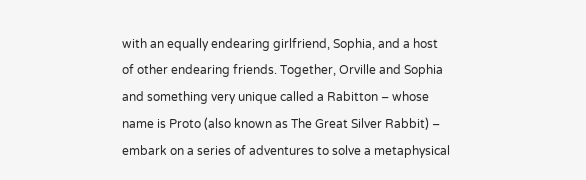with an equally endearing girlfriend, Sophia, and a host of other endearing friends. Together, Orville and Sophia and something very unique called a Rabitton – whose name is Proto (also known as The Great Silver Rabbit) – embark on a series of adventures to solve a metaphysical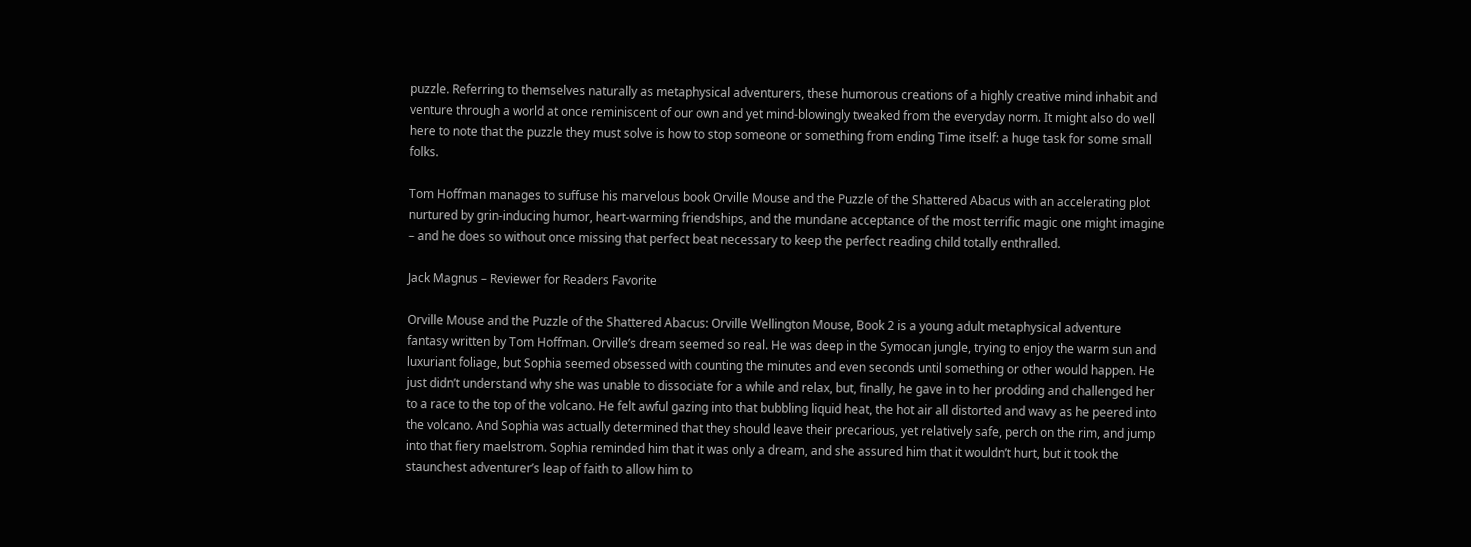puzzle. Referring to themselves naturally as metaphysical adventurers, these humorous creations of a highly creative mind inhabit and venture through a world at once reminiscent of our own and yet mind-blowingly tweaked from the everyday norm. It might also do well here to note that the puzzle they must solve is how to stop someone or something from ending Time itself: a huge task for some small folks.

Tom Hoffman manages to suffuse his marvelous book Orville Mouse and the Puzzle of the Shattered Abacus with an accelerating plot nurtured by grin-inducing humor, heart-warming friendships, and the mundane acceptance of the most terrific magic one might imagine – and he does so without once missing that perfect beat necessary to keep the perfect reading child totally enthralled.

Jack Magnus – Reviewer for Readers Favorite

Orville Mouse and the Puzzle of the Shattered Abacus: Orville Wellington Mouse, Book 2 is a young adult metaphysical adventure fantasy written by Tom Hoffman. Orville’s dream seemed so real. He was deep in the Symocan jungle, trying to enjoy the warm sun and luxuriant foliage, but Sophia seemed obsessed with counting the minutes and even seconds until something or other would happen. He just didn’t understand why she was unable to dissociate for a while and relax, but, finally, he gave in to her prodding and challenged her to a race to the top of the volcano. He felt awful gazing into that bubbling liquid heat, the hot air all distorted and wavy as he peered into the volcano. And Sophia was actually determined that they should leave their precarious, yet relatively safe, perch on the rim, and jump into that fiery maelstrom. Sophia reminded him that it was only a dream, and she assured him that it wouldn’t hurt, but it took the staunchest adventurer’s leap of faith to allow him to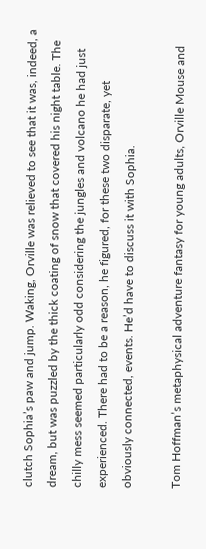clutch Sophia’s paw and jump. Waking, Orville was relieved to see that it was, indeed, a dream, but was puzzled by the thick coating of snow that covered his night table. The chilly mess seemed particularly odd considering the jungles and volcano he had just experienced. There had to be a reason, he figured, for these two disparate, yet obviously connected, events. He’d have to discuss it with Sophia.

Tom Hoffman’s metaphysical adventure fantasy for young adults, Orville Mouse and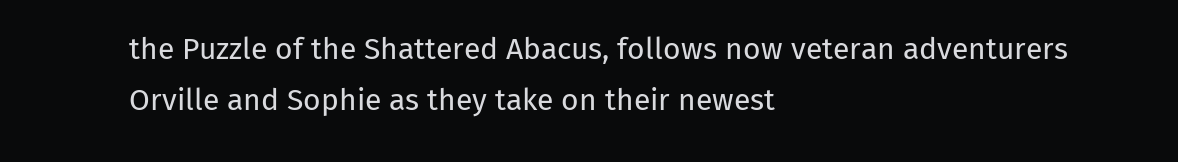the Puzzle of the Shattered Abacus, follows now veteran adventurers Orville and Sophie as they take on their newest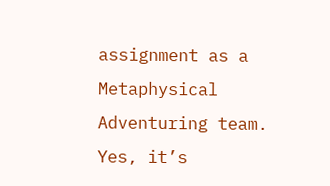assignment as a Metaphysical Adventuring team. Yes, it’s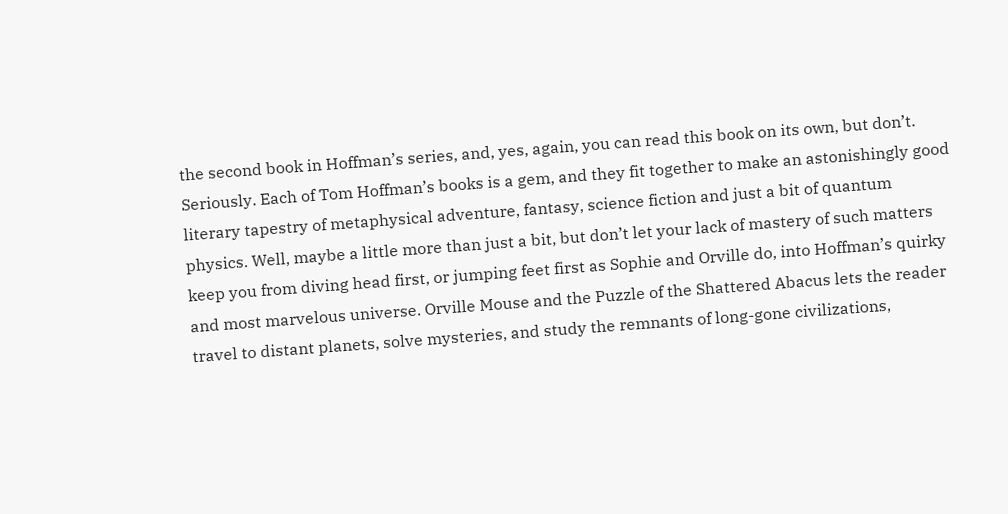the second book in Hoffman’s series, and, yes, again, you can read this book on its own, but don’t. Seriously. Each of Tom Hoffman’s books is a gem, and they fit together to make an astonishingly good literary tapestry of metaphysical adventure, fantasy, science fiction and just a bit of quantum physics. Well, maybe a little more than just a bit, but don’t let your lack of mastery of such matters keep you from diving head first, or jumping feet first as Sophie and Orville do, into Hoffman’s quirky and most marvelous universe. Orville Mouse and the Puzzle of the Shattered Abacus lets the reader travel to distant planets, solve mysteries, and study the remnants of long-gone civilizations,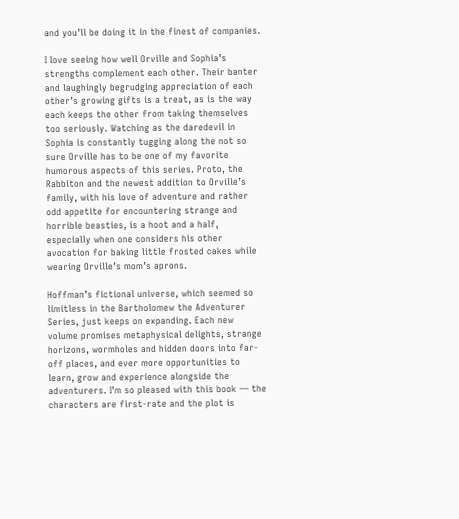and you’ll be doing it in the finest of companies.

I love seeing how well Orville and Sophia’s strengths complement each other. Their banter and laughingly begrudging appreciation of each other’s growing gifts is a treat, as is the way each keeps the other from taking themselves too seriously. Watching as the daredevil in Sophia is constantly tugging along the not so sure Orville has to be one of my favorite humorous aspects of this series. Proto, the Rabbiton and the newest addition to Orville’s family, with his love of adventure and rather odd appetite for encountering strange and horrible beasties, is a hoot and a half, especially when one considers his other avocation for baking little frosted cakes while wearing Orville’s mom’s aprons.

Hoffman’s fictional universe, which seemed so limitless in the Bartholomew the Adventurer Series, just keeps on expanding. Each new volume promises metaphysical delights, strange horizons, wormholes and hidden doors into far-off places, and ever more opportunities to learn, grow and experience alongside the adventurers. I’m so pleased with this book — the characters are first-rate and the plot is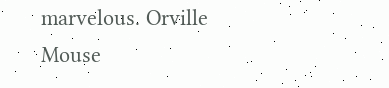marvelous. Orville Mouse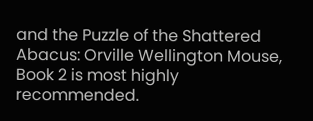and the Puzzle of the Shattered Abacus: Orville Wellington Mouse, Book 2 is most highly recommended.